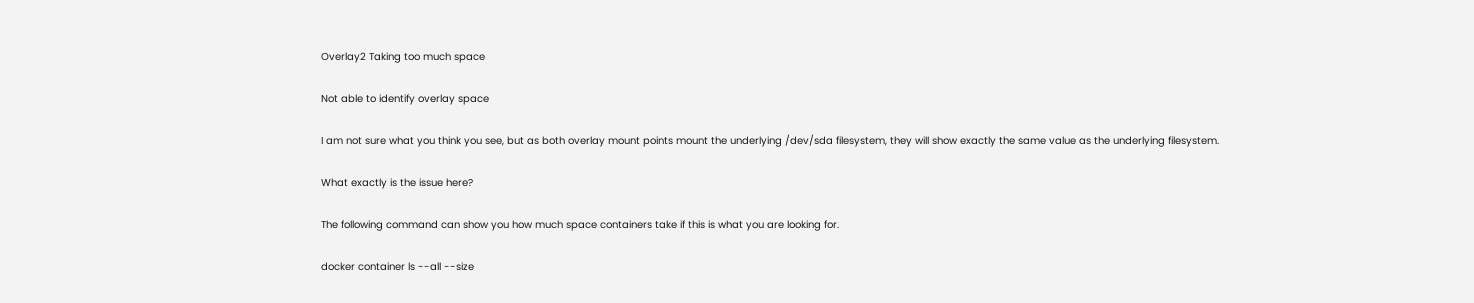Overlay2 Taking too much space

Not able to identify overlay space

I am not sure what you think you see, but as both overlay mount points mount the underlying /dev/sda filesystem, they will show exactly the same value as the underlying filesystem.

What exactly is the issue here?

The following command can show you how much space containers take if this is what you are looking for.

docker container ls --all --size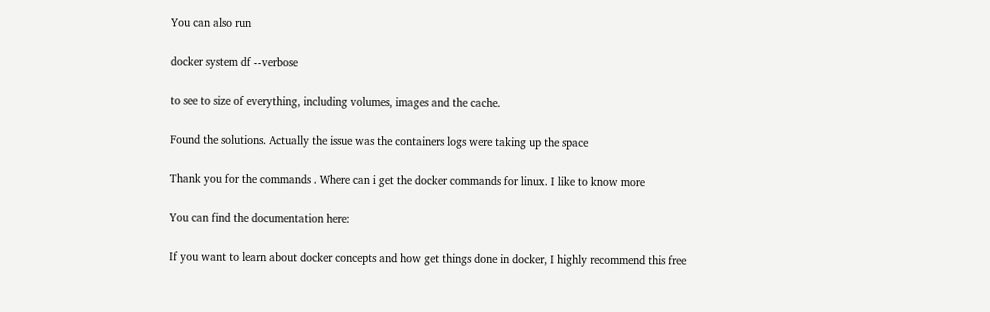You can also run

docker system df --verbose

to see to size of everything, including volumes, images and the cache.

Found the solutions. Actually the issue was the containers logs were taking up the space

Thank you for the commands . Where can i get the docker commands for linux. I like to know more

You can find the documentation here:

If you want to learn about docker concepts and how get things done in docker, I highly recommend this free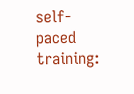self-paced training: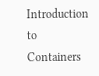Introduction to Containers